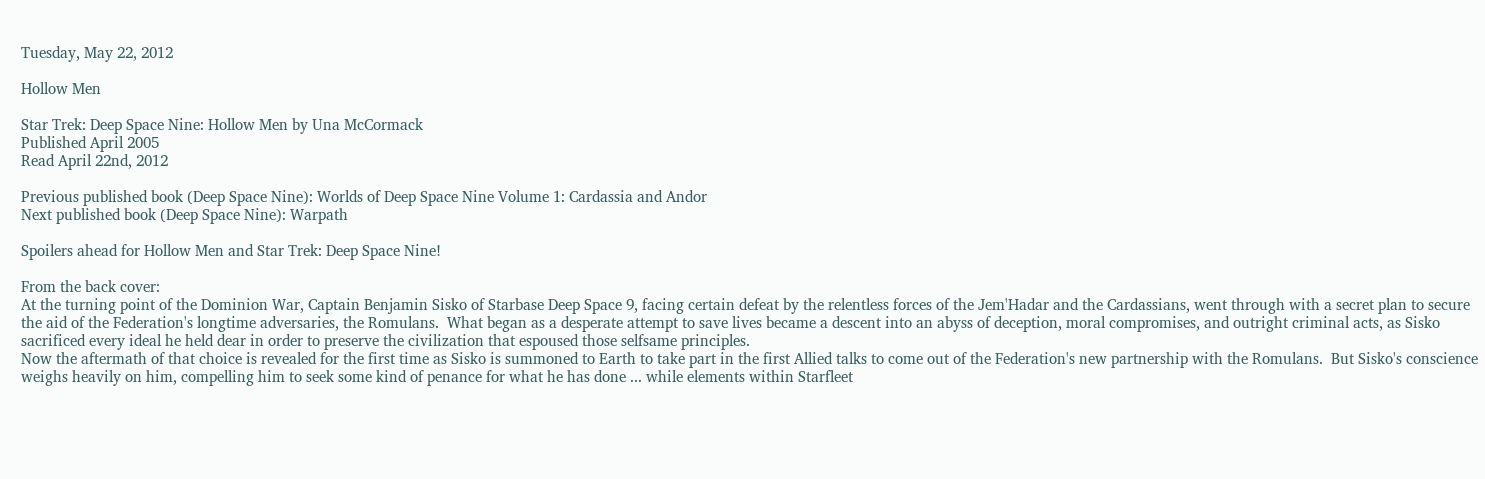Tuesday, May 22, 2012

Hollow Men

Star Trek: Deep Space Nine: Hollow Men by Una McCormack
Published April 2005
Read April 22nd, 2012

Previous published book (Deep Space Nine): Worlds of Deep Space Nine Volume 1: Cardassia and Andor
Next published book (Deep Space Nine): Warpath

Spoilers ahead for Hollow Men and Star Trek: Deep Space Nine!

From the back cover:
At the turning point of the Dominion War, Captain Benjamin Sisko of Starbase Deep Space 9, facing certain defeat by the relentless forces of the Jem'Hadar and the Cardassians, went through with a secret plan to secure the aid of the Federation's longtime adversaries, the Romulans.  What began as a desperate attempt to save lives became a descent into an abyss of deception, moral compromises, and outright criminal acts, as Sisko sacrificed every ideal he held dear in order to preserve the civilization that espoused those selfsame principles.
Now the aftermath of that choice is revealed for the first time as Sisko is summoned to Earth to take part in the first Allied talks to come out of the Federation's new partnership with the Romulans.  But Sisko's conscience weighs heavily on him, compelling him to seek some kind of penance for what he has done ... while elements within Starfleet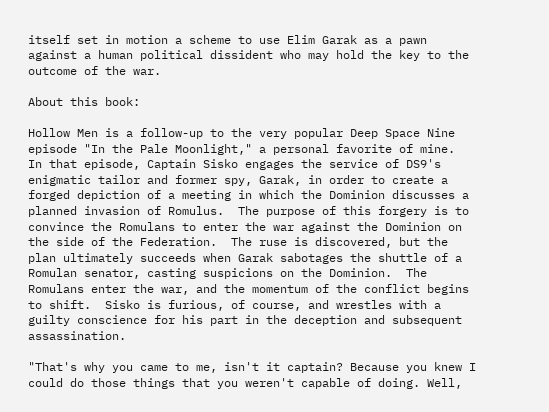itself set in motion a scheme to use Elim Garak as a pawn against a human political dissident who may hold the key to the outcome of the war.

About this book:

Hollow Men is a follow-up to the very popular Deep Space Nine episode "In the Pale Moonlight," a personal favorite of mine.  In that episode, Captain Sisko engages the service of DS9's enigmatic tailor and former spy, Garak, in order to create a forged depiction of a meeting in which the Dominion discusses a planned invasion of Romulus.  The purpose of this forgery is to convince the Romulans to enter the war against the Dominion on the side of the Federation.  The ruse is discovered, but the plan ultimately succeeds when Garak sabotages the shuttle of a Romulan senator, casting suspicions on the Dominion.  The Romulans enter the war, and the momentum of the conflict begins to shift.  Sisko is furious, of course, and wrestles with a guilty conscience for his part in the deception and subsequent assassination.

"That's why you came to me, isn't it captain? Because you knew I could do those things that you weren't capable of doing. Well,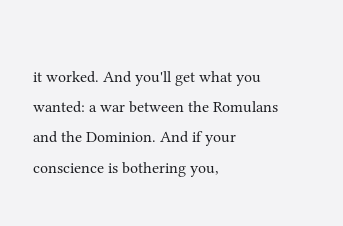it worked. And you'll get what you wanted: a war between the Romulans and the Dominion. And if your conscience is bothering you,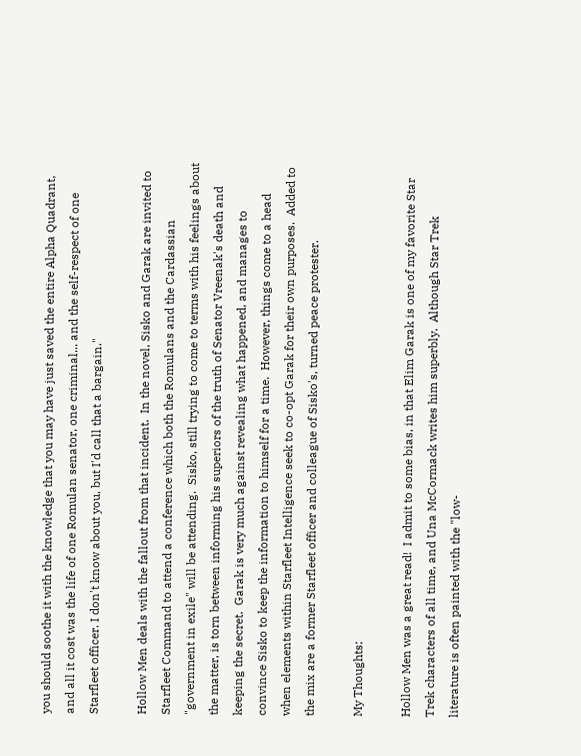you should soothe it with the knowledge that you may have just saved the entire Alpha Quadrant, and all it cost was the life of one Romulan senator, one criminal... and the self-respect of one Starfleet officer. I don't know about you, but I'd call that a bargain."

Hollow Men deals with the fallout from that incident.  In the novel, Sisko and Garak are invited to Starfleet Command to attend a conference which both the Romulans and the Cardassian "government in exile" will be attending.  Sisko, still trying to come to terms with his feelings about the matter, is torn between informing his superiors of the truth of Senator Vreenak's death and keeping the secret.  Garak is very much against revealing what happened, and manages to convince Sisko to keep the information to himself for a time.  However, things come to a head when elements within Starfleet Intelligence seek to co-opt Garak for their own purposes.  Added to the mix are a former Starfleet officer and colleague of Sisko's, turned peace protester.

My Thoughts:

Hollow Men was a great read!  I admit to some bias, in that Elim Garak is one of my favorite Star Trek characters of all time, and Una McCormack writes him superbly.  Although Star Trek literature is often painted with the "low-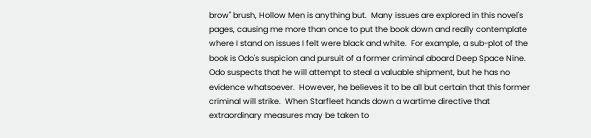brow" brush, Hollow Men is anything but.  Many issues are explored in this novel's pages, causing me more than once to put the book down and really contemplate where I stand on issues I felt were black and white.  For example, a sub-plot of the book is Odo's suspicion and pursuit of a former criminal aboard Deep Space Nine.  Odo suspects that he will attempt to steal a valuable shipment, but he has no evidence whatsoever.  However, he believes it to be all but certain that this former criminal will strike.  When Starfleet hands down a wartime directive that extraordinary measures may be taken to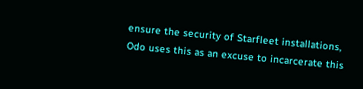ensure the security of Starfleet installations, Odo uses this as an excuse to incarcerate this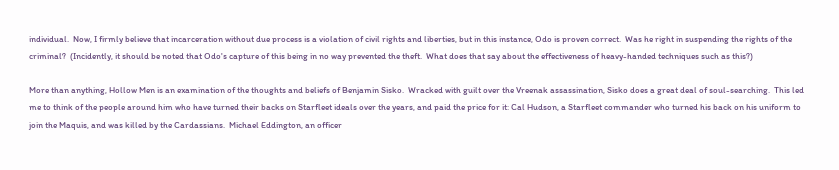individual.  Now, I firmly believe that incarceration without due process is a violation of civil rights and liberties, but in this instance, Odo is proven correct.  Was he right in suspending the rights of the criminal?  (Incidently, it should be noted that Odo's capture of this being in no way prevented the theft.  What does that say about the effectiveness of heavy-handed techniques such as this?)

More than anything, Hollow Men is an examination of the thoughts and beliefs of Benjamin Sisko.  Wracked with guilt over the Vreenak assassination, Sisko does a great deal of soul-searching.  This led me to think of the people around him who have turned their backs on Starfleet ideals over the years, and paid the price for it: Cal Hudson, a Starfleet commander who turned his back on his uniform to join the Maquis, and was killed by the Cardassians.  Michael Eddington, an officer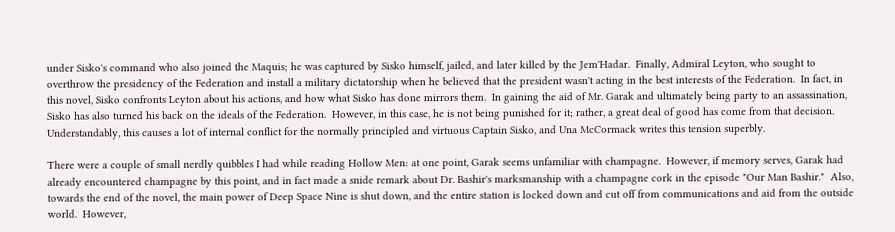under Sisko's command who also joined the Maquis; he was captured by Sisko himself, jailed, and later killed by the Jem'Hadar.  Finally, Admiral Leyton, who sought to overthrow the presidency of the Federation and install a military dictatorship when he believed that the president wasn't acting in the best interests of the Federation.  In fact, in this novel, Sisko confronts Leyton about his actions, and how what Sisko has done mirrors them.  In gaining the aid of Mr. Garak and ultimately being party to an assassination, Sisko has also turned his back on the ideals of the Federation.  However, in this case, he is not being punished for it; rather, a great deal of good has come from that decision.  Understandably, this causes a lot of internal conflict for the normally principled and virtuous Captain Sisko, and Una McCormack writes this tension superbly.

There were a couple of small nerdly quibbles I had while reading Hollow Men: at one point, Garak seems unfamiliar with champagne.  However, if memory serves, Garak had already encountered champagne by this point, and in fact made a snide remark about Dr. Bashir's marksmanship with a champagne cork in the episode "Our Man Bashir."  Also, towards the end of the novel, the main power of Deep Space Nine is shut down, and the entire station is locked down and cut off from communications and aid from the outside world.  However,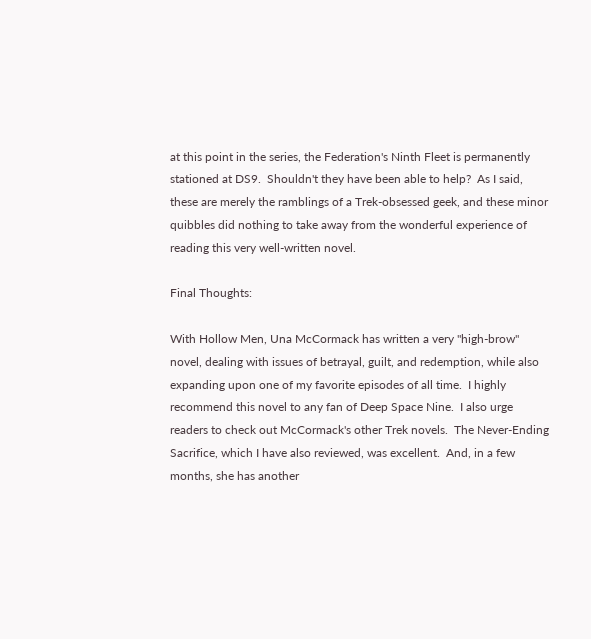at this point in the series, the Federation's Ninth Fleet is permanently stationed at DS9.  Shouldn't they have been able to help?  As I said, these are merely the ramblings of a Trek-obsessed geek, and these minor quibbles did nothing to take away from the wonderful experience of reading this very well-written novel.

Final Thoughts:

With Hollow Men, Una McCormack has written a very "high-brow" novel, dealing with issues of betrayal, guilt, and redemption, while also expanding upon one of my favorite episodes of all time.  I highly recommend this novel to any fan of Deep Space Nine.  I also urge readers to check out McCormack's other Trek novels.  The Never-Ending Sacrifice, which I have also reviewed, was excellent.  And, in a few months, she has another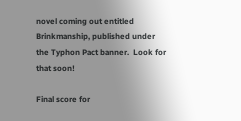novel coming out entitled Brinkmanship, published under the Typhon Pact banner.  Look for that soon!

Final score for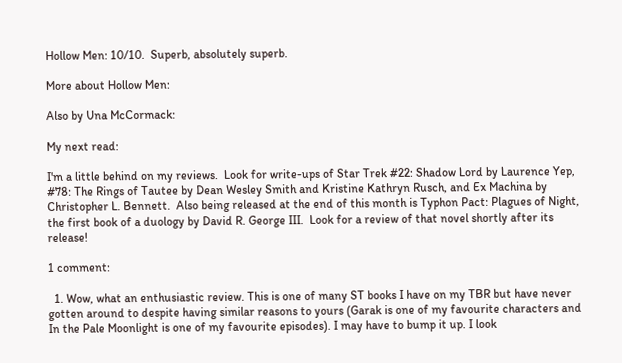Hollow Men: 10/10.  Superb, absolutely superb.

More about Hollow Men:

Also by Una McCormack:

My next read:

I'm a little behind on my reviews.  Look for write-ups of Star Trek #22: Shadow Lord by Laurence Yep, #78: The Rings of Tautee by Dean Wesley Smith and Kristine Kathryn Rusch, and Ex Machina by Christopher L. Bennett.  Also being released at the end of this month is Typhon Pact: Plagues of Night, the first book of a duology by David R. George III.  Look for a review of that novel shortly after its release!

1 comment:

  1. Wow, what an enthusiastic review. This is one of many ST books I have on my TBR but have never gotten around to despite having similar reasons to yours (Garak is one of my favourite characters and In the Pale Moonlight is one of my favourite episodes). I may have to bump it up. I look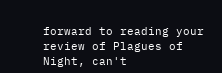forward to reading your review of Plagues of Night, can't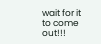wait for it to come out!!!